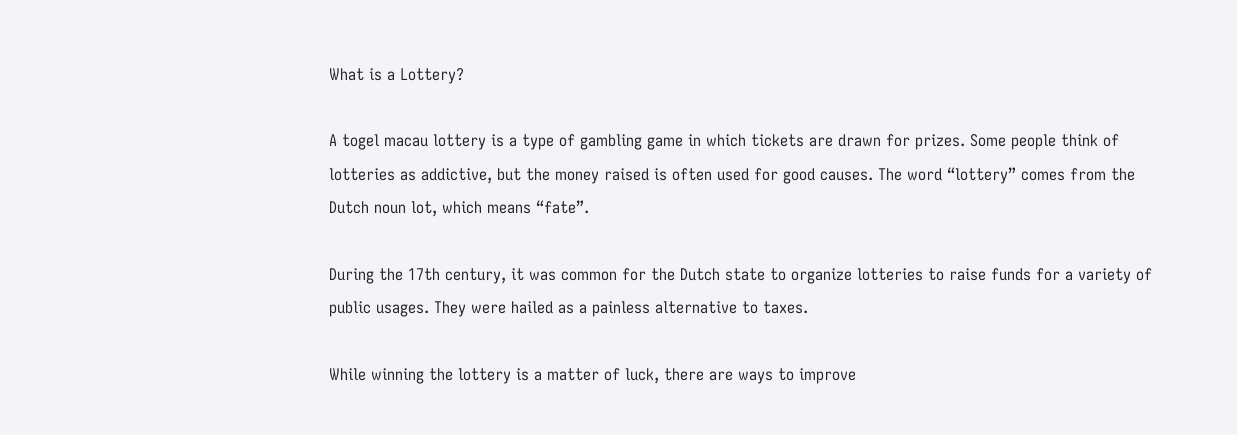What is a Lottery?

A togel macau lottery is a type of gambling game in which tickets are drawn for prizes. Some people think of lotteries as addictive, but the money raised is often used for good causes. The word “lottery” comes from the Dutch noun lot, which means “fate”.

During the 17th century, it was common for the Dutch state to organize lotteries to raise funds for a variety of public usages. They were hailed as a painless alternative to taxes.

While winning the lottery is a matter of luck, there are ways to improve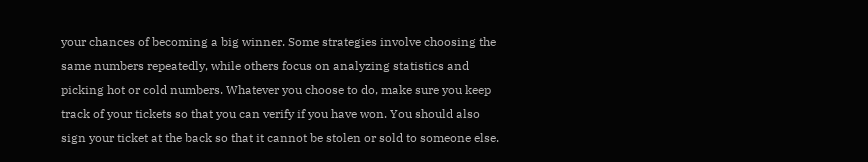your chances of becoming a big winner. Some strategies involve choosing the same numbers repeatedly, while others focus on analyzing statistics and picking hot or cold numbers. Whatever you choose to do, make sure you keep track of your tickets so that you can verify if you have won. You should also sign your ticket at the back so that it cannot be stolen or sold to someone else.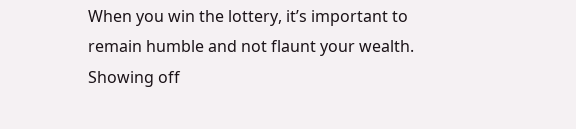When you win the lottery, it’s important to remain humble and not flaunt your wealth. Showing off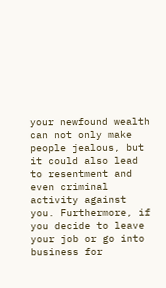your newfound wealth can not only make people jealous, but it could also lead to resentment and even criminal activity against you. Furthermore, if you decide to leave your job or go into business for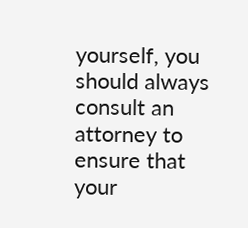yourself, you should always consult an attorney to ensure that your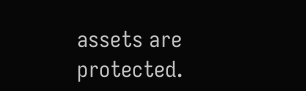assets are protected.